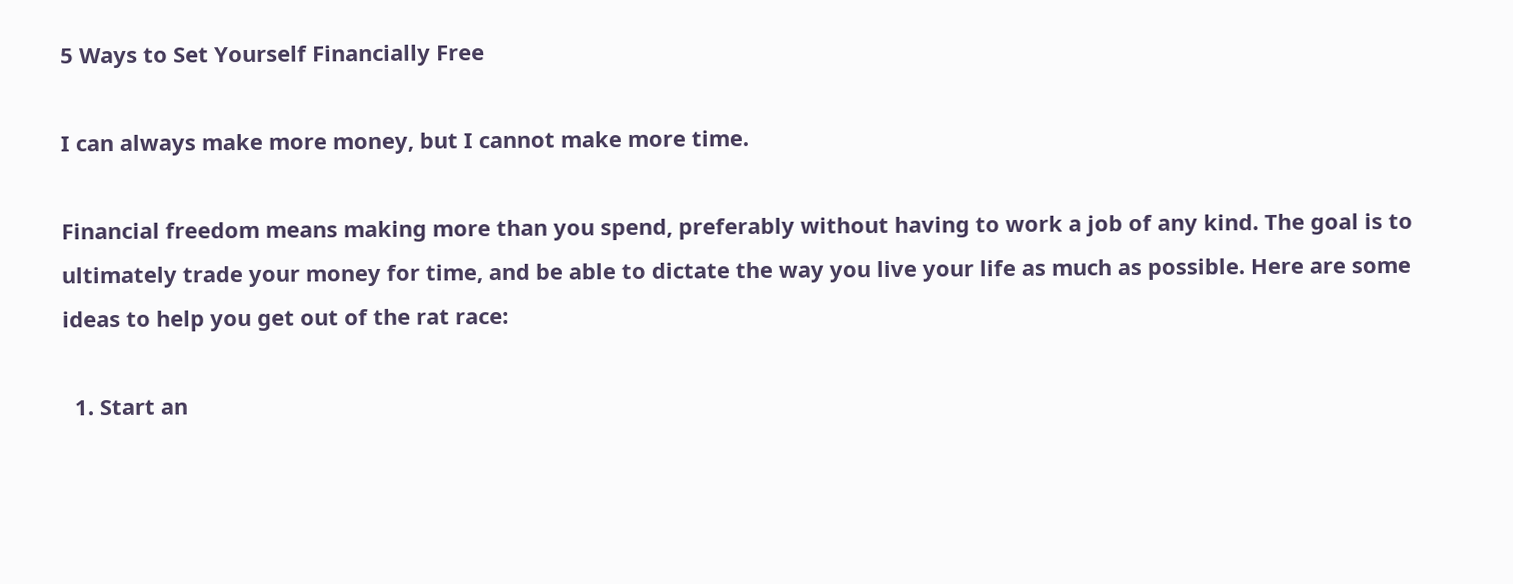5 Ways to Set Yourself Financially Free

I can always make more money, but I cannot make more time.

Financial freedom means making more than you spend, preferably without having to work a job of any kind. The goal is to ultimately trade your money for time, and be able to dictate the way you live your life as much as possible. Here are some ideas to help you get out of the rat race:

  1. Start an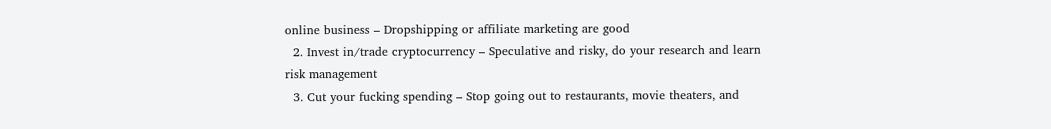online business – Dropshipping or affiliate marketing are good
  2. Invest in/trade cryptocurrency – Speculative and risky, do your research and learn risk management
  3. Cut your fucking spending – Stop going out to restaurants, movie theaters, and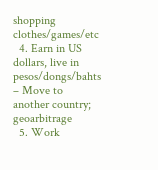shopping clothes/games/etc
  4. Earn in US dollars, live in pesos/dongs/bahts – Move to another country; geoarbitrage
  5. Work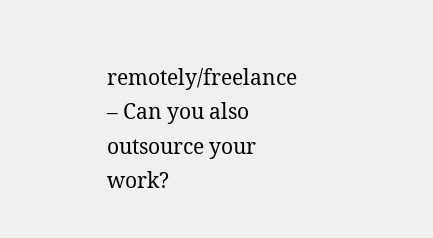remotely/freelance – Can you also outsource your work?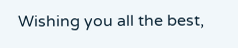Wishing you all the best,